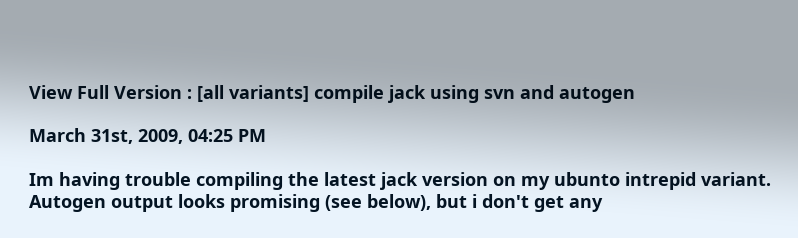View Full Version : [all variants] compile jack using svn and autogen

March 31st, 2009, 04:25 PM

Im having trouble compiling the latest jack version on my ubunto intrepid variant. Autogen output looks promising (see below), but i don't get any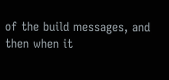of the build messages, and then when it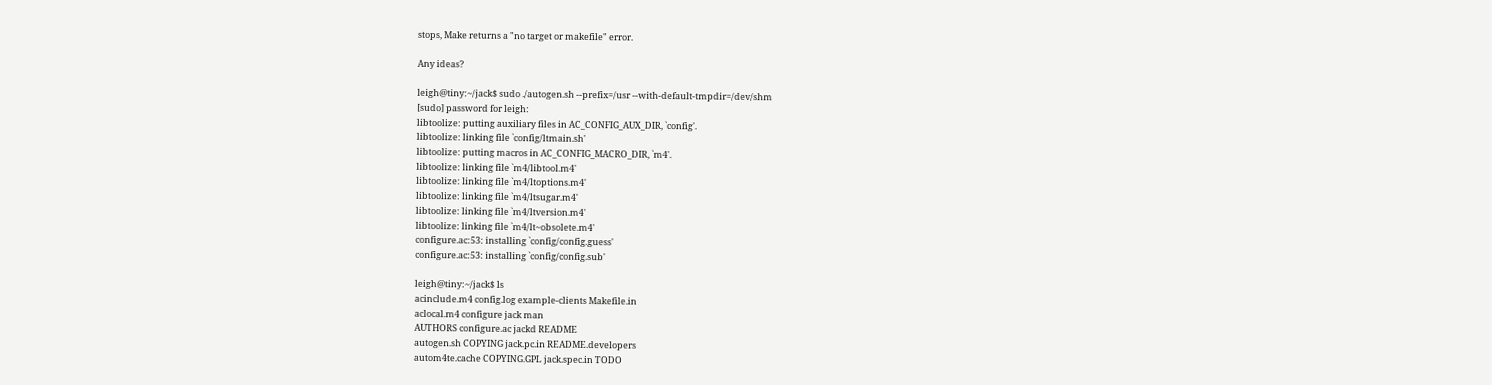stops, Make returns a "no target or makefile" error.

Any ideas?

leigh@tiny:~/jack$ sudo ./autogen.sh --prefix=/usr --with-default-tmpdir=/dev/shm
[sudo] password for leigh:
libtoolize: putting auxiliary files in AC_CONFIG_AUX_DIR, `config'.
libtoolize: linking file `config/ltmain.sh'
libtoolize: putting macros in AC_CONFIG_MACRO_DIR, `m4'.
libtoolize: linking file `m4/libtool.m4'
libtoolize: linking file `m4/ltoptions.m4'
libtoolize: linking file `m4/ltsugar.m4'
libtoolize: linking file `m4/ltversion.m4'
libtoolize: linking file `m4/lt~obsolete.m4'
configure.ac:53: installing `config/config.guess'
configure.ac:53: installing `config/config.sub'

leigh@tiny:~/jack$ ls
acinclude.m4 config.log example-clients Makefile.in
aclocal.m4 configure jack man
AUTHORS configure.ac jackd README
autogen.sh COPYING jack.pc.in README.developers
autom4te.cache COPYING.GPL jack.spec.in TODO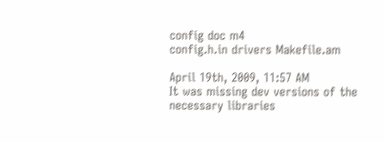config doc m4
config.h.in drivers Makefile.am

April 19th, 2009, 11:57 AM
It was missing dev versions of the necessary libraries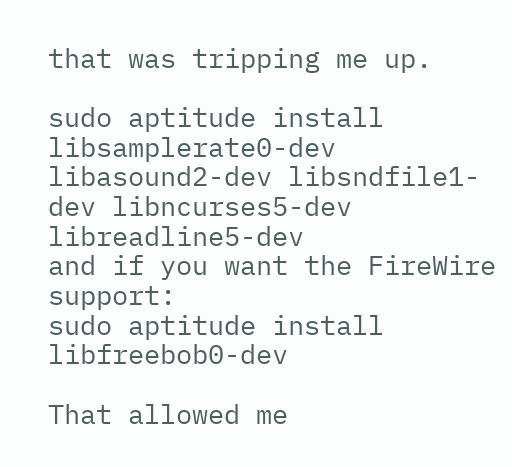that was tripping me up.

sudo aptitude install libsamplerate0-dev libasound2-dev libsndfile1-dev libncurses5-dev libreadline5-dev
and if you want the FireWire support:
sudo aptitude install libfreebob0-dev

That allowed me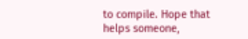to compile. Hope that helps someone,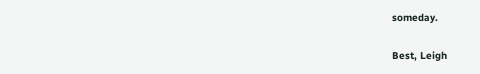someday.

Best, Leigh